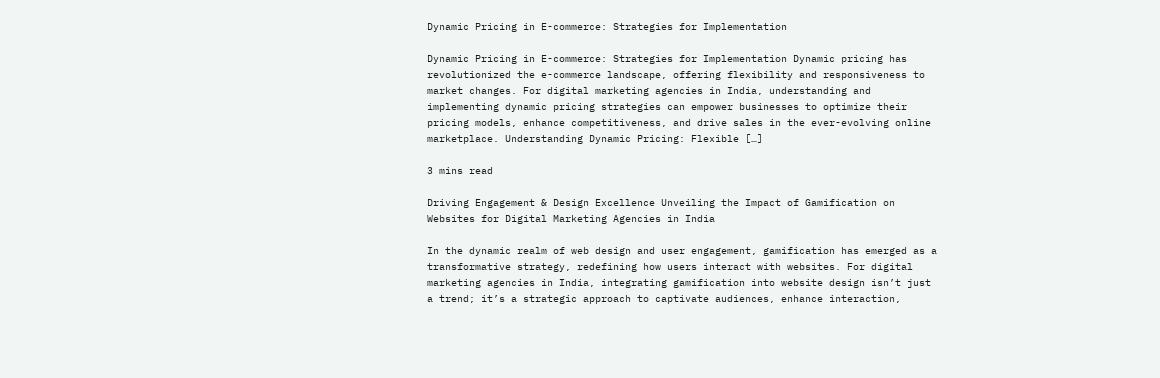Dynamic Pricing in E-commerce: Strategies for Implementation

Dynamic Pricing in E-commerce: Strategies for Implementation Dynamic pricing has revolutionized the e-commerce landscape, offering flexibility and responsiveness to market changes. For digital marketing agencies in India, understanding and implementing dynamic pricing strategies can empower businesses to optimize their pricing models, enhance competitiveness, and drive sales in the ever-evolving online marketplace. Understanding Dynamic Pricing: Flexible […]

3 mins read

Driving Engagement & Design Excellence Unveiling the Impact of Gamification on Websites for Digital Marketing Agencies in India

In the dynamic realm of web design and user engagement, gamification has emerged as a transformative strategy, redefining how users interact with websites. For digital marketing agencies in India, integrating gamification into website design isn’t just a trend; it’s a strategic approach to captivate audiences, enhance interaction,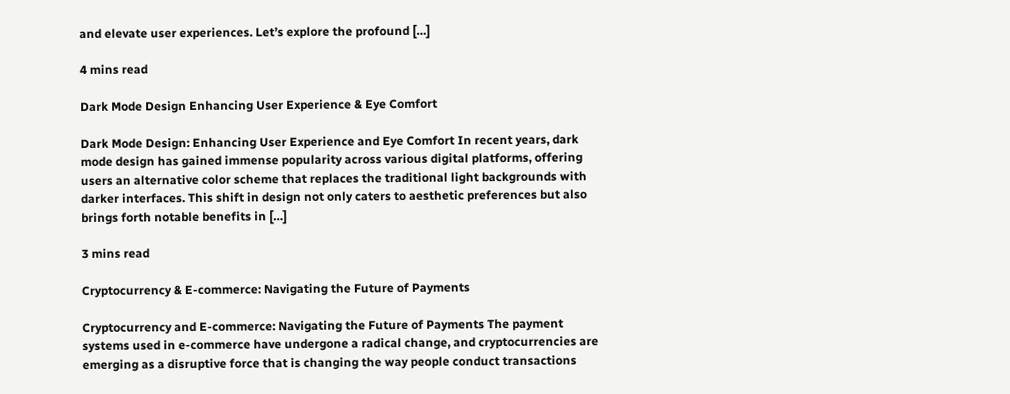and elevate user experiences. Let’s explore the profound […]

4 mins read

Dark Mode Design Enhancing User Experience & Eye Comfort

Dark Mode Design: Enhancing User Experience and Eye Comfort In recent years, dark mode design has gained immense popularity across various digital platforms, offering users an alternative color scheme that replaces the traditional light backgrounds with darker interfaces. This shift in design not only caters to aesthetic preferences but also brings forth notable benefits in […]

3 mins read

Cryptocurrency & E-commerce: Navigating the Future of Payments

Cryptocurrency and E-commerce: Navigating the Future of Payments The payment systems used in e-commerce have undergone a radical change, and cryptocurrencies are emerging as a disruptive force that is changing the way people conduct transactions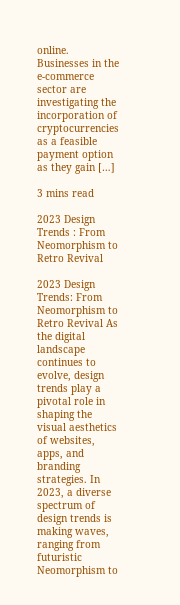online. Businesses in the e-commerce sector are investigating the incorporation of cryptocurrencies as a feasible payment option as they gain […]

3 mins read

2023 Design Trends : From Neomorphism to Retro Revival

2023 Design Trends: From Neomorphism to Retro Revival As the digital landscape continues to evolve, design trends play a pivotal role in shaping the visual aesthetics of websites, apps, and branding strategies. In 2023, a diverse spectrum of design trends is making waves, ranging from futuristic Neomorphism to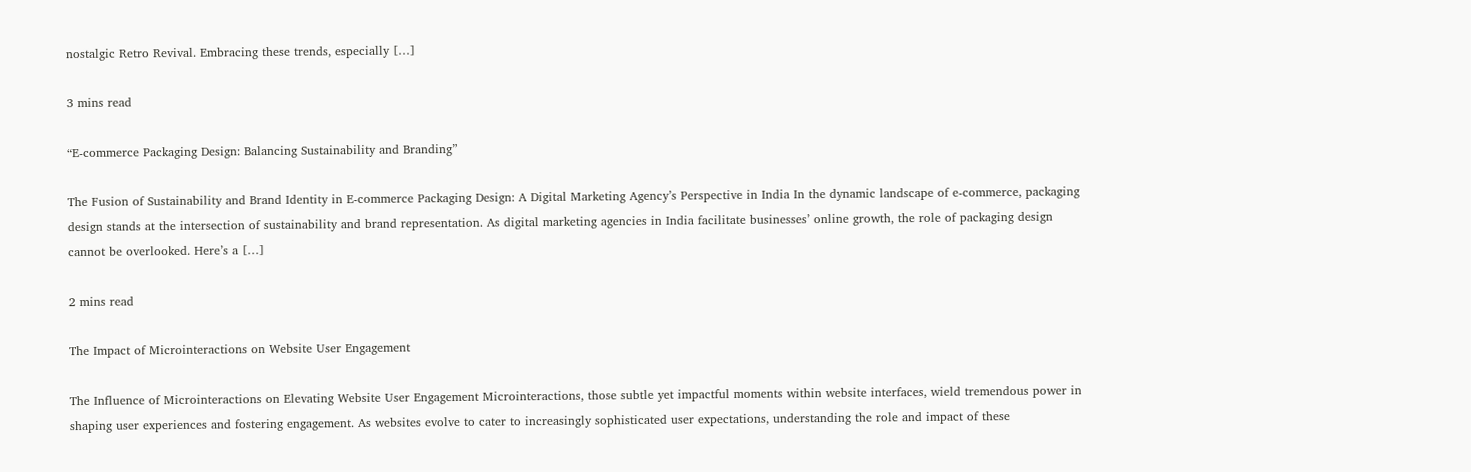nostalgic Retro Revival. Embracing these trends, especially […]

3 mins read

“E-commerce Packaging Design: Balancing Sustainability and Branding”

The Fusion of Sustainability and Brand Identity in E-commerce Packaging Design: A Digital Marketing Agency’s Perspective in India In the dynamic landscape of e-commerce, packaging design stands at the intersection of sustainability and brand representation. As digital marketing agencies in India facilitate businesses’ online growth, the role of packaging design cannot be overlooked. Here’s a […]

2 mins read

The Impact of Microinteractions on Website User Engagement

The Influence of Microinteractions on Elevating Website User Engagement Microinteractions, those subtle yet impactful moments within website interfaces, wield tremendous power in shaping user experiences and fostering engagement. As websites evolve to cater to increasingly sophisticated user expectations, understanding the role and impact of these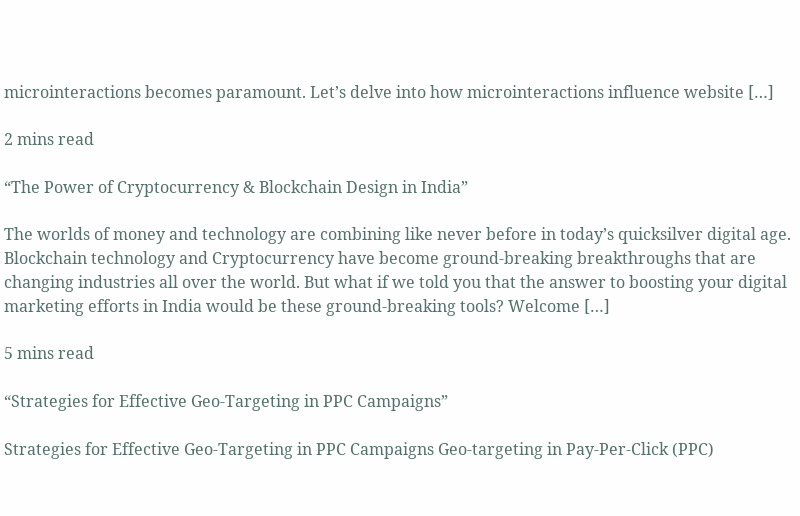microinteractions becomes paramount. Let’s delve into how microinteractions influence website […]

2 mins read

“The Power of Cryptocurrency & Blockchain Design in India”

The worlds of money and technology are combining like never before in today’s quicksilver digital age. Blockchain technology and Cryptocurrency have become ground-breaking breakthroughs that are changing industries all over the world. But what if we told you that the answer to boosting your digital marketing efforts in India would be these ground-breaking tools? Welcome […]

5 mins read

“Strategies for Effective Geo-Targeting in PPC Campaigns”

Strategies for Effective Geo-Targeting in PPC Campaigns Geo-targeting in Pay-Per-Click (PPC)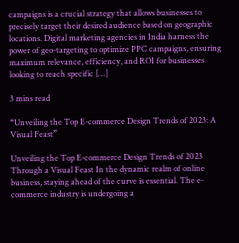campaigns is a crucial strategy that allows businesses to precisely target their desired audience based on geographic locations. Digital marketing agencies in India harness the power of geo-targeting to optimize PPC campaigns, ensuring maximum relevance, efficiency, and ROI for businesses looking to reach specific […]

3 mins read

“Unveiling the Top E-commerce Design Trends of 2023: A Visual Feast”

Unveiling the Top E-commerce Design Trends of 2023 Through a Visual Feast In the dynamic realm of online business, staying ahead of the curve is essential. The e-commerce industry is undergoing a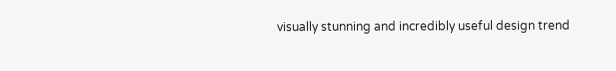visually stunning and incredibly useful design trend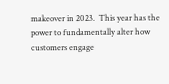makeover in 2023.  This year has the power to fundamentally alter how customers engage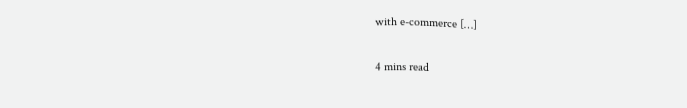with e-commerce […]

4 mins read